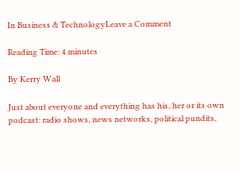In Business & TechnologyLeave a Comment

Reading Time: 4 minutes

By Kerry Wall

Just about everyone and everything has his, her or its own podcast: radio shows, news networks, political pundits,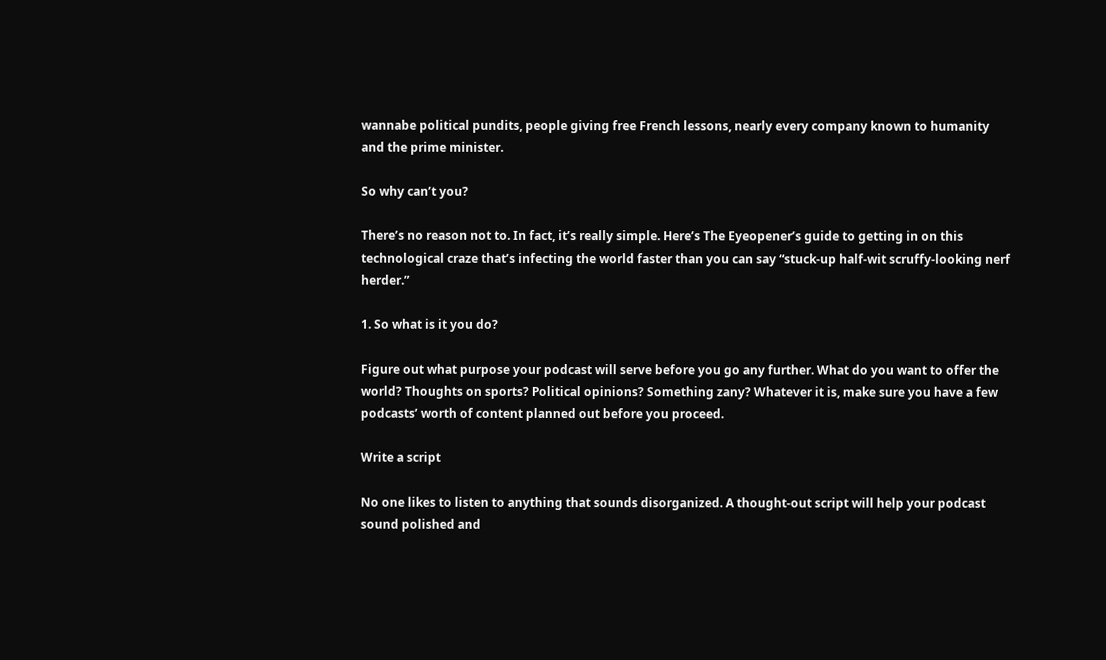wannabe political pundits, people giving free French lessons, nearly every company known to humanity and the prime minister.

So why can’t you?

There’s no reason not to. In fact, it’s really simple. Here’s The Eyeopener’s guide to getting in on this technological craze that’s infecting the world faster than you can say “stuck-up half-wit scruffy-looking nerf herder.”

1. So what is it you do?

Figure out what purpose your podcast will serve before you go any further. What do you want to offer the world? Thoughts on sports? Political opinions? Something zany? Whatever it is, make sure you have a few podcasts’ worth of content planned out before you proceed.

Write a script

No one likes to listen to anything that sounds disorganized. A thought-out script will help your podcast sound polished and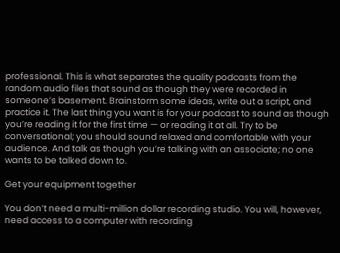professional. This is what separates the quality podcasts from the random audio files that sound as though they were recorded in someone’s basement. Brainstorm some ideas, write out a script, and practice it. The last thing you want is for your podcast to sound as though you’re reading it for the first time — or reading it at all. Try to be conversational; you should sound relaxed and comfortable with your audience. And talk as though you’re talking with an associate; no one wants to be talked down to.

Get your equipment together

You don’t need a multi-million dollar recording studio. You will, however, need access to a computer with recording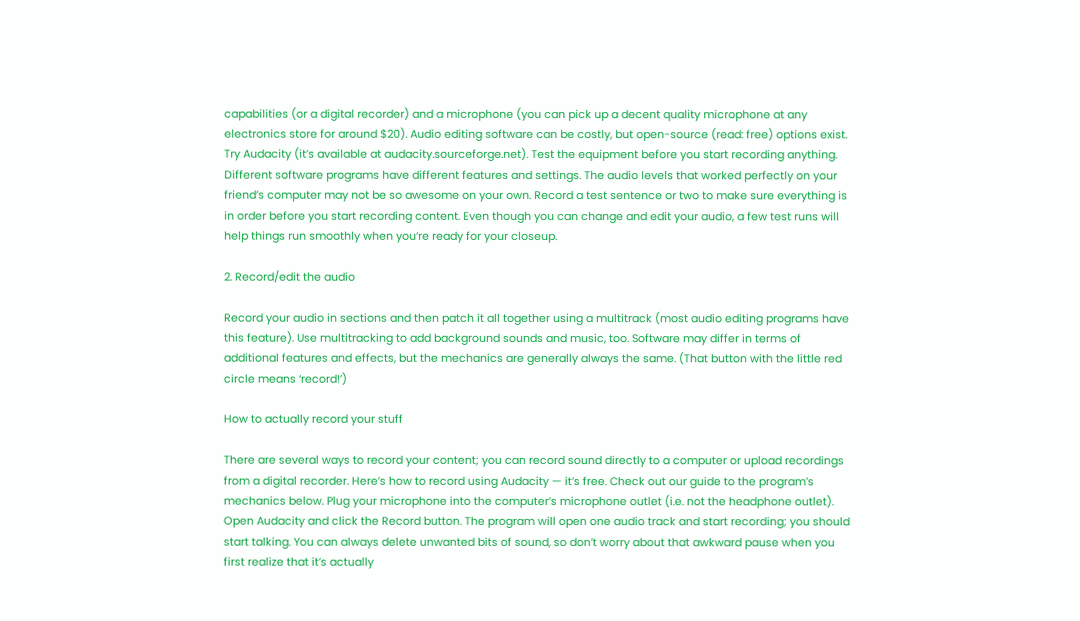capabilities (or a digital recorder) and a microphone (you can pick up a decent quality microphone at any electronics store for around $20). Audio editing software can be costly, but open-source (read: free) options exist. Try Audacity (it’s available at audacity.sourceforge.net). Test the equipment before you start recording anything. Different software programs have different features and settings. The audio levels that worked perfectly on your friend’s computer may not be so awesome on your own. Record a test sentence or two to make sure everything is in order before you start recording content. Even though you can change and edit your audio, a few test runs will help things run smoothly when you’re ready for your closeup.

2. Record/edit the audio

Record your audio in sections and then patch it all together using a multitrack (most audio editing programs have this feature). Use multitracking to add background sounds and music, too. Software may differ in terms of additional features and effects, but the mechanics are generally always the same. (That button with the little red circle means ‘record!’)

How to actually record your stuff

There are several ways to record your content; you can record sound directly to a computer or upload recordings from a digital recorder. Here’s how to record using Audacity — it’s free. Check out our guide to the program’s mechanics below. Plug your microphone into the computer’s microphone outlet (i.e. not the headphone outlet). Open Audacity and click the Record button. The program will open one audio track and start recording; you should start talking. You can always delete unwanted bits of sound, so don’t worry about that awkward pause when you first realize that it’s actually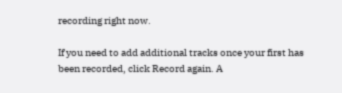recording right now.

If you need to add additional tracks once your first has been recorded, click Record again. A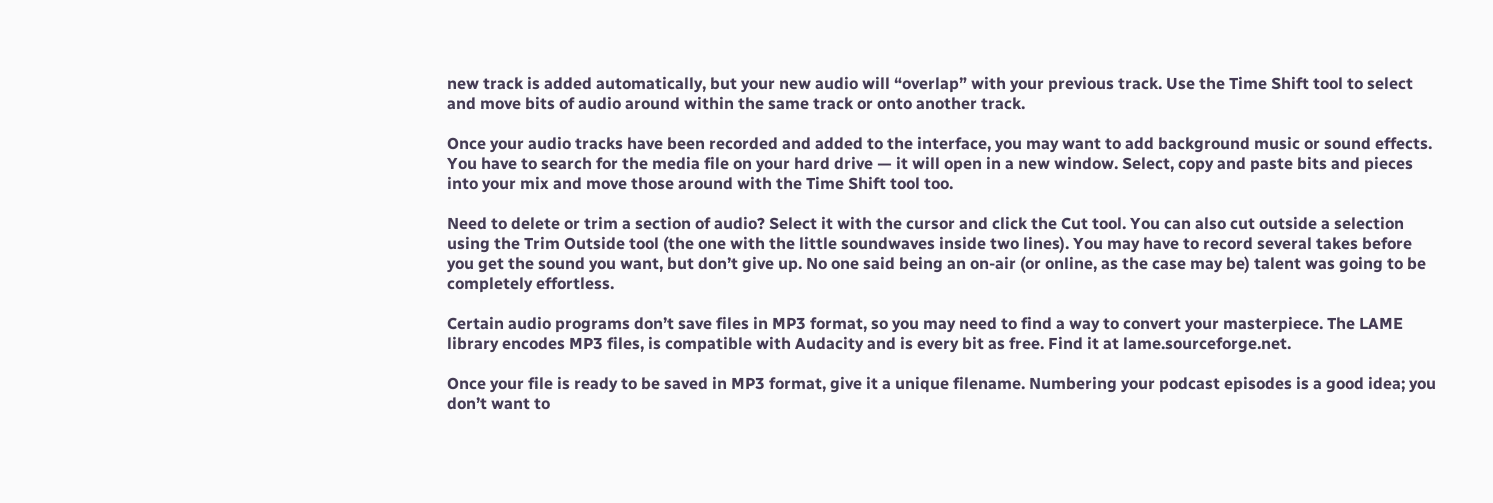new track is added automatically, but your new audio will “overlap” with your previous track. Use the Time Shift tool to select and move bits of audio around within the same track or onto another track.

Once your audio tracks have been recorded and added to the interface, you may want to add background music or sound effects. You have to search for the media file on your hard drive — it will open in a new window. Select, copy and paste bits and pieces into your mix and move those around with the Time Shift tool too.

Need to delete or trim a section of audio? Select it with the cursor and click the Cut tool. You can also cut outside a selection using the Trim Outside tool (the one with the little soundwaves inside two lines). You may have to record several takes before you get the sound you want, but don’t give up. No one said being an on-air (or online, as the case may be) talent was going to be completely effortless.

Certain audio programs don’t save files in MP3 format, so you may need to find a way to convert your masterpiece. The LAME library encodes MP3 files, is compatible with Audacity and is every bit as free. Find it at lame.sourceforge.net.

Once your file is ready to be saved in MP3 format, give it a unique filename. Numbering your podcast episodes is a good idea; you don’t want to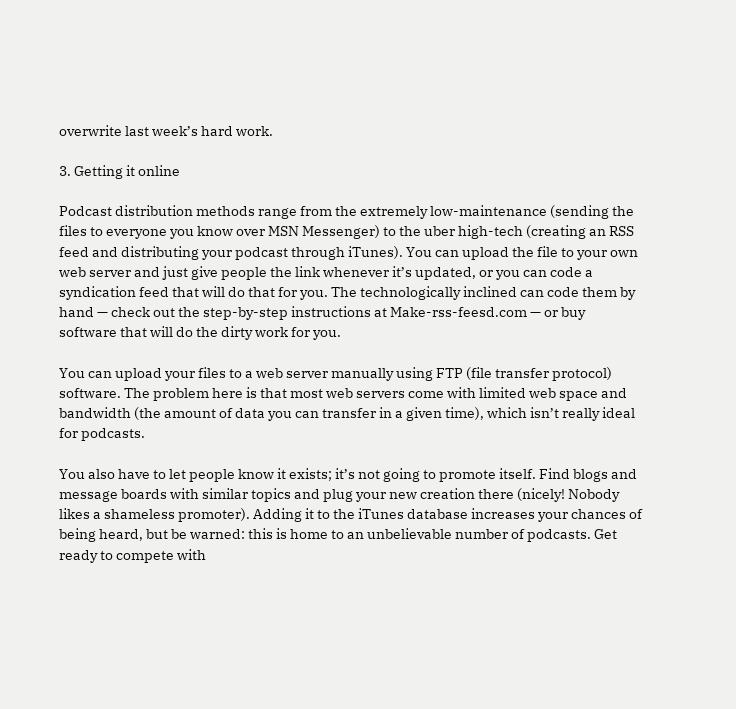overwrite last week’s hard work.

3. Getting it online

Podcast distribution methods range from the extremely low-maintenance (sending the files to everyone you know over MSN Messenger) to the uber high-tech (creating an RSS feed and distributing your podcast through iTunes). You can upload the file to your own web server and just give people the link whenever it’s updated, or you can code a syndication feed that will do that for you. The technologically inclined can code them by hand — check out the step-by-step instructions at Make-rss-feesd.com — or buy software that will do the dirty work for you.

You can upload your files to a web server manually using FTP (file transfer protocol) software. The problem here is that most web servers come with limited web space and bandwidth (the amount of data you can transfer in a given time), which isn’t really ideal for podcasts.

You also have to let people know it exists; it’s not going to promote itself. Find blogs and message boards with similar topics and plug your new creation there (nicely! Nobody likes a shameless promoter). Adding it to the iTunes database increases your chances of being heard, but be warned: this is home to an unbelievable number of podcasts. Get ready to compete with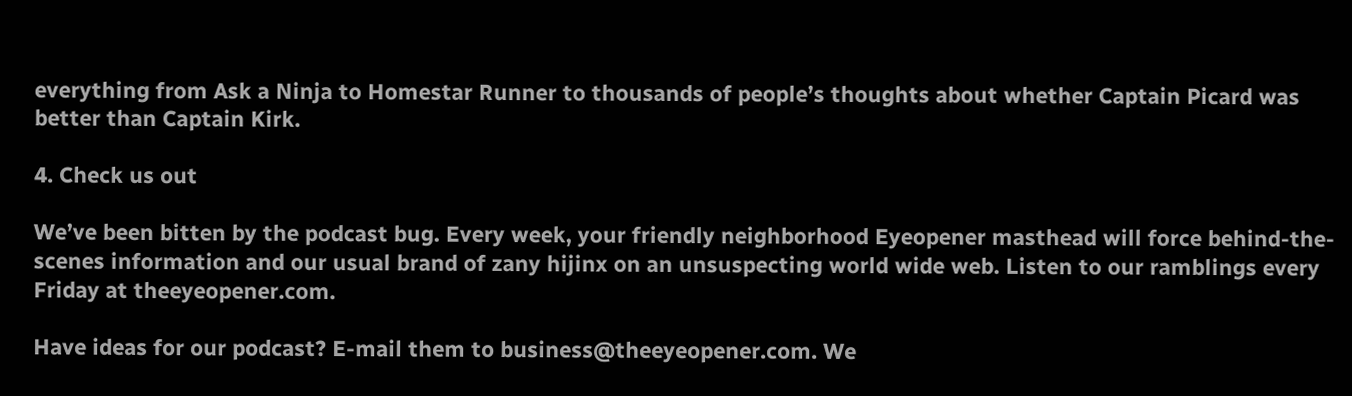everything from Ask a Ninja to Homestar Runner to thousands of people’s thoughts about whether Captain Picard was better than Captain Kirk.

4. Check us out

We’ve been bitten by the podcast bug. Every week, your friendly neighborhood Eyeopener masthead will force behind-the-scenes information and our usual brand of zany hijinx on an unsuspecting world wide web. Listen to our ramblings every Friday at theeyeopener.com.

Have ideas for our podcast? E-mail them to business@theeyeopener.com. We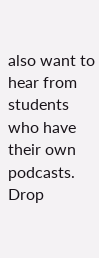also want to hear from students who have their own podcasts. Drop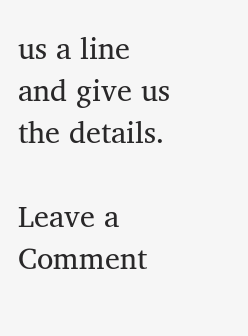us a line and give us the details.

Leave a Comment